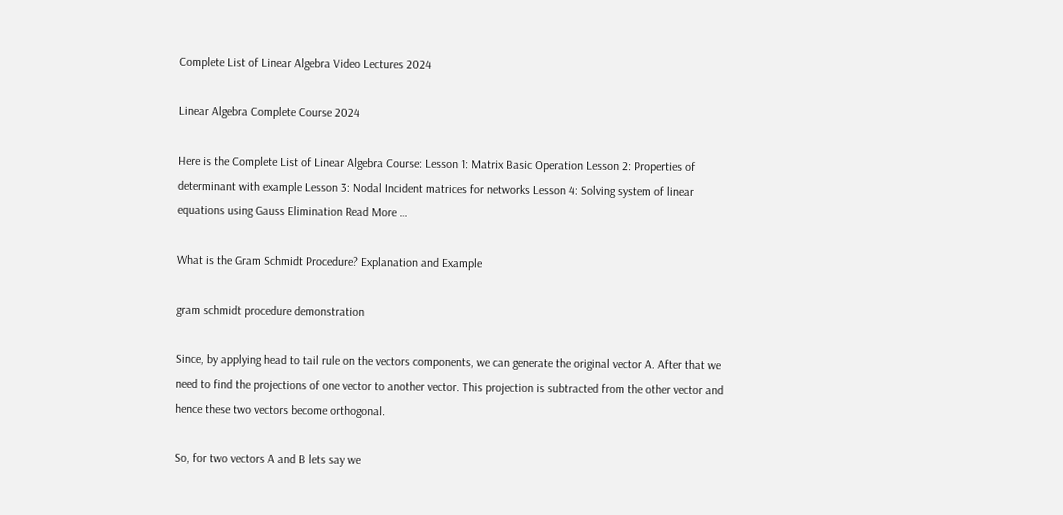Complete List of Linear Algebra Video Lectures 2024

Linear Algebra Complete Course 2024

Here is the Complete List of Linear Algebra Course: Lesson 1: Matrix Basic Operation Lesson 2: Properties of determinant with example Lesson 3: Nodal Incident matrices for networks Lesson 4: Solving system of linear equations using Gauss Elimination Read More …

What is the Gram Schmidt Procedure? Explanation and Example

gram schmidt procedure demonstration

Since, by applying head to tail rule on the vectors components, we can generate the original vector A. After that we need to find the projections of one vector to another vector. This projection is subtracted from the other vector and hence these two vectors become orthogonal.

So, for two vectors A and B lets say we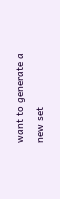want to generate a new set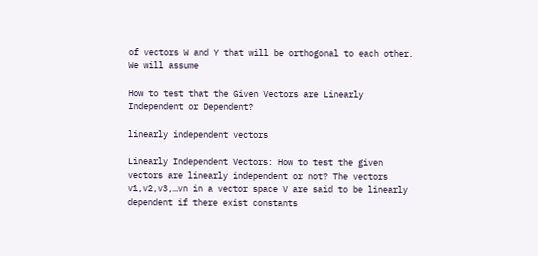of vectors W and Y that will be orthogonal to each other. We will assume

How to test that the Given Vectors are Linearly Independent or Dependent?

linearly independent vectors

Linearly Independent Vectors: How to test the given vectors are linearly independent or not? The vectors v1,v2,v3,…vn in a vector space V are said to be linearly dependent if there exist constants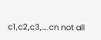c1,c2,c3,….cn not all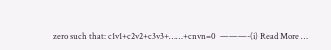zero such that: c1v1+c2v2+c3v3+……+cnvn=0  ———-(i) Read More …